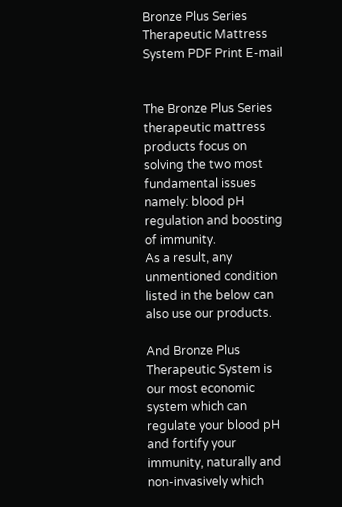Bronze Plus Series Therapeutic Mattress System PDF Print E-mail


The Bronze Plus Series therapeutic mattress products focus on solving the two most fundamental issues namely: blood pH regulation and boosting of immunity.
As a result, any unmentioned condition listed in the below can also use our products.

And Bronze Plus Therapeutic System is our most economic system which can regulate your blood pH and fortify your immunity, naturally and non-invasively which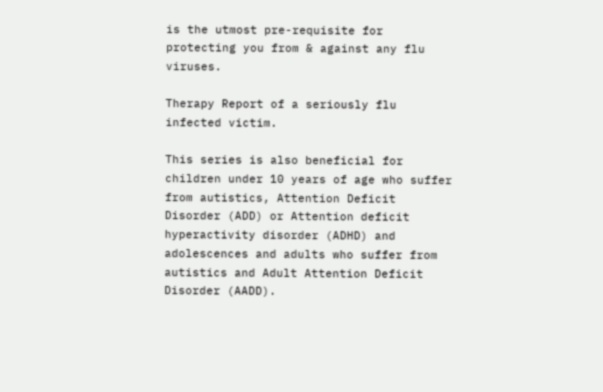is the utmost pre-requisite for protecting you from & against any flu viruses.

Therapy Report of a seriously flu infected victim.

This series is also beneficial for children under 10 years of age who suffer from autistics, Attention Deficit Disorder (ADD) or Attention deficit hyperactivity disorder (ADHD) and adolescences and adults who suffer from autistics and Adult Attention Deficit Disorder (AADD).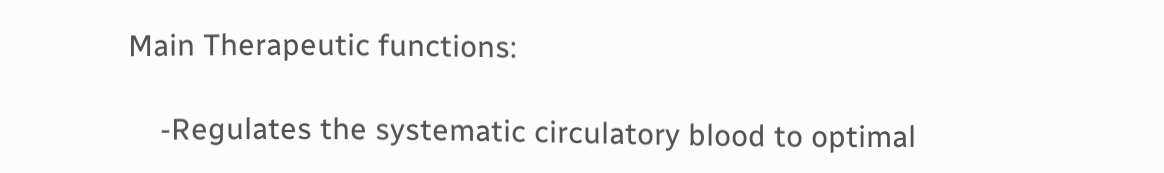Main Therapeutic functions:

    -Regulates the systematic circulatory blood to optimal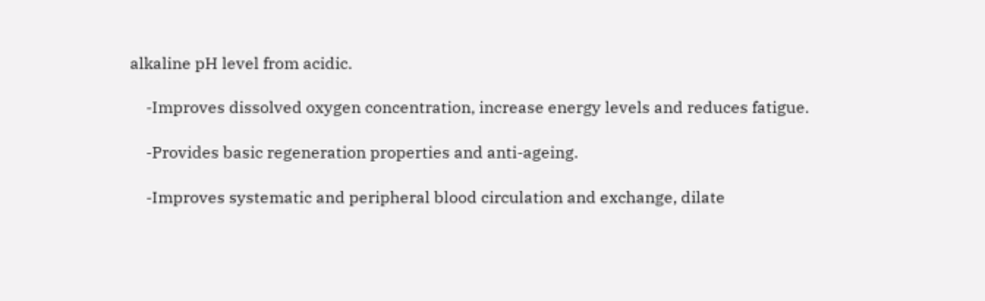alkaline pH level from acidic.

    -Improves dissolved oxygen concentration, increase energy levels and reduces fatigue.

    -Provides basic regeneration properties and anti-ageing.

    -Improves systematic and peripheral blood circulation and exchange, dilate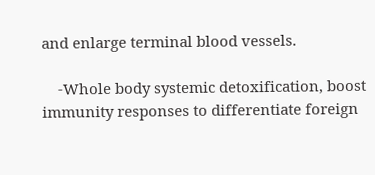and enlarge terminal blood vessels.

    -Whole body systemic detoxification, boost immunity responses to differentiate foreign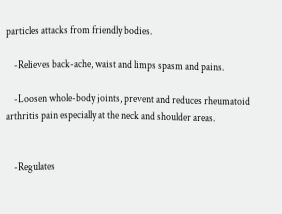particles attacks from friendly bodies.

    -Relieves back-ache, waist and limps spasm and pains.

    -Loosen whole-body joints, prevent and reduces rheumatoid arthritis pain especially at the neck and shoulder areas.


    -Regulates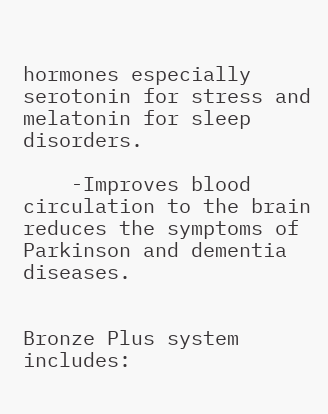hormones especially serotonin for stress and melatonin for sleep disorders.

    -Improves blood circulation to the brain reduces the symptoms of Parkinson and dementia diseases.


Bronze Plus system includes: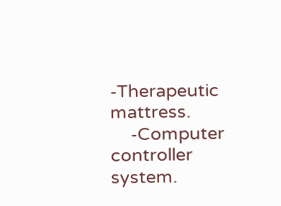-Therapeutic mattress.
    -Computer controller system.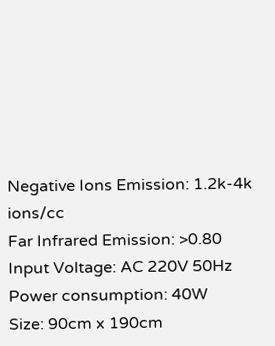Negative Ions Emission: 1.2k-4k ions/cc
Far Infrared Emission: >0.80
Input Voltage: AC 220V 50Hz
Power consumption: 40W
Size: 90cm x 190cm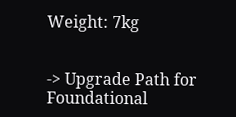Weight: 7kg


-> Upgrade Path for Foundational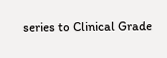series to Clinical Grade